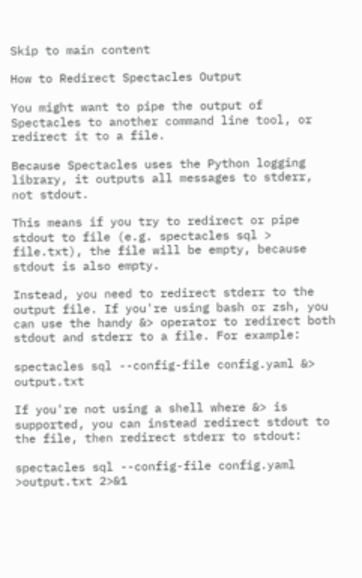Skip to main content

How to Redirect Spectacles Output

You might want to pipe the output of Spectacles to another command line tool, or redirect it to a file.

Because Spectacles uses the Python logging library, it outputs all messages to stderr, not stdout.

This means if you try to redirect or pipe stdout to file (e.g. spectacles sql > file.txt), the file will be empty, because stdout is also empty.

Instead, you need to redirect stderr to the output file. If you're using bash or zsh, you can use the handy &> operator to redirect both stdout and stderr to a file. For example:

spectacles sql --config-file config.yaml &> output.txt

If you're not using a shell where &> is supported, you can instead redirect stdout to the file, then redirect stderr to stdout:

spectacles sql --config-file config.yaml >output.txt 2>&1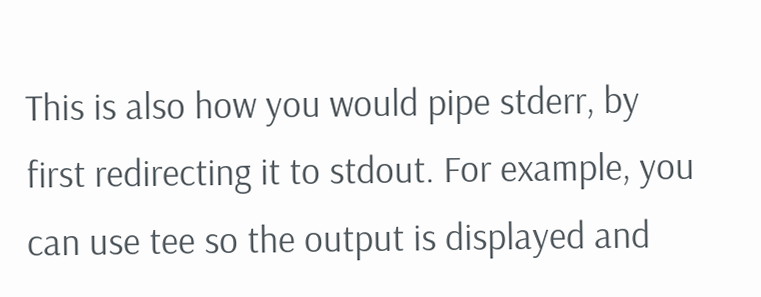This is also how you would pipe stderr, by first redirecting it to stdout. For example, you can use tee so the output is displayed and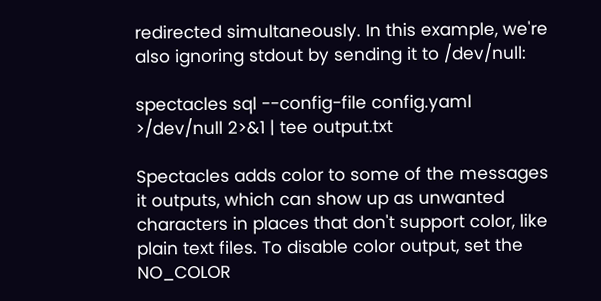redirected simultaneously. In this example, we're also ignoring stdout by sending it to /dev/null:

spectacles sql --config-file config.yaml >/dev/null 2>&1 | tee output.txt

Spectacles adds color to some of the messages it outputs, which can show up as unwanted characters in places that don't support color, like plain text files. To disable color output, set the NO_COLOR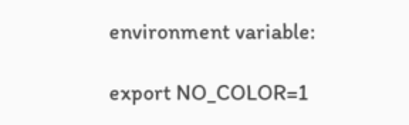environment variable:

export NO_COLOR=1